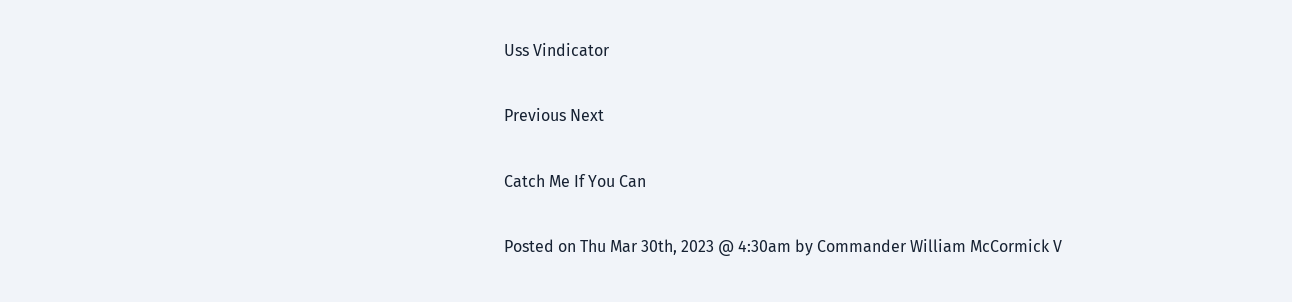Uss Vindicator

Previous Next

Catch Me If You Can

Posted on Thu Mar 30th, 2023 @ 4:30am by Commander William McCormick V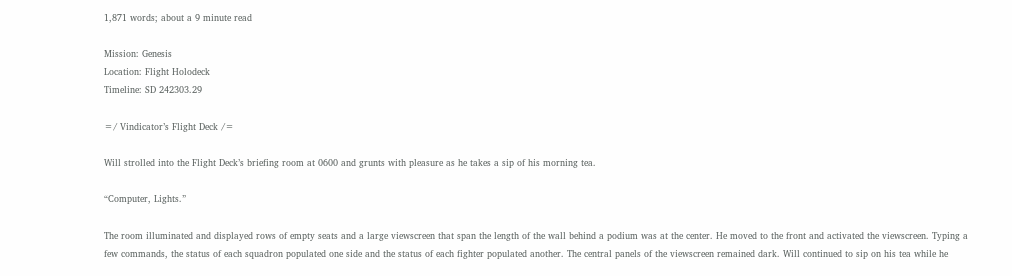1,871 words; about a 9 minute read

Mission: Genesis
Location: Flight Holodeck
Timeline: SD 242303.29

=/ Vindicator’s Flight Deck /=

Will strolled into the Flight Deck’s briefing room at 0600 and grunts with pleasure as he takes a sip of his morning tea.

“Computer, Lights.”

The room illuminated and displayed rows of empty seats and a large viewscreen that span the length of the wall behind a podium was at the center. He moved to the front and activated the viewscreen. Typing a few commands, the status of each squadron populated one side and the status of each fighter populated another. The central panels of the viewscreen remained dark. Will continued to sip on his tea while he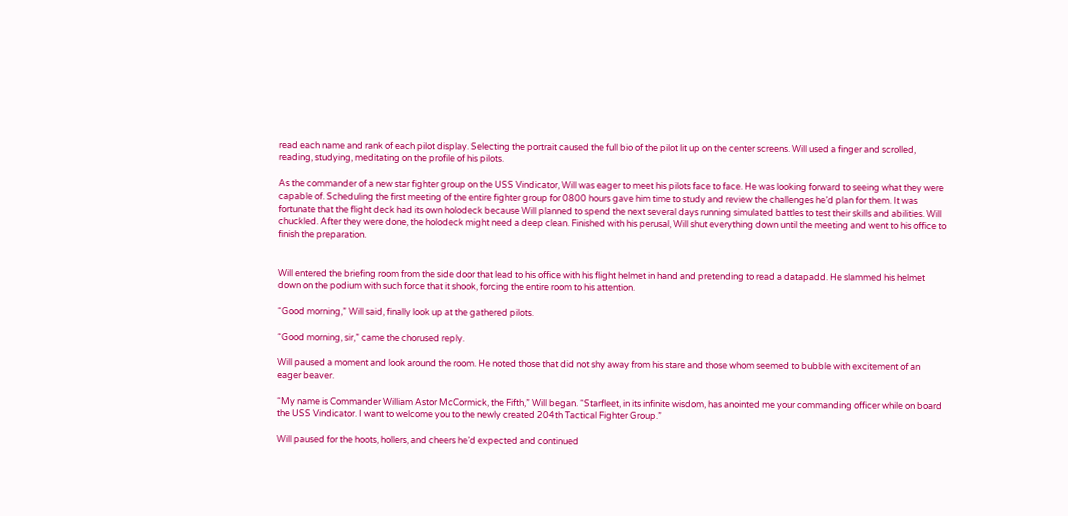read each name and rank of each pilot display. Selecting the portrait caused the full bio of the pilot lit up on the center screens. Will used a finger and scrolled, reading, studying, meditating on the profile of his pilots.

As the commander of a new star fighter group on the USS Vindicator, Will was eager to meet his pilots face to face. He was looking forward to seeing what they were capable of. Scheduling the first meeting of the entire fighter group for 0800 hours gave him time to study and review the challenges he’d plan for them. It was fortunate that the flight deck had its own holodeck because Will planned to spend the next several days running simulated battles to test their skills and abilities. Will chuckled. After they were done, the holodeck might need a deep clean. Finished with his perusal, Will shut everything down until the meeting and went to his office to finish the preparation.


Will entered the briefing room from the side door that lead to his office with his flight helmet in hand and pretending to read a datapadd. He slammed his helmet down on the podium with such force that it shook, forcing the entire room to his attention.

“Good morning,” Will said, finally look up at the gathered pilots.

“Good morning, sir,” came the chorused reply.

Will paused a moment and look around the room. He noted those that did not shy away from his stare and those whom seemed to bubble with excitement of an eager beaver.

“My name is Commander William Astor McCormick, the Fifth,” Will began. “Starfleet, in its infinite wisdom, has anointed me your commanding officer while on board the USS Vindicator. I want to welcome you to the newly created 204th Tactical Fighter Group.”

Will paused for the hoots, hollers, and cheers he’d expected and continued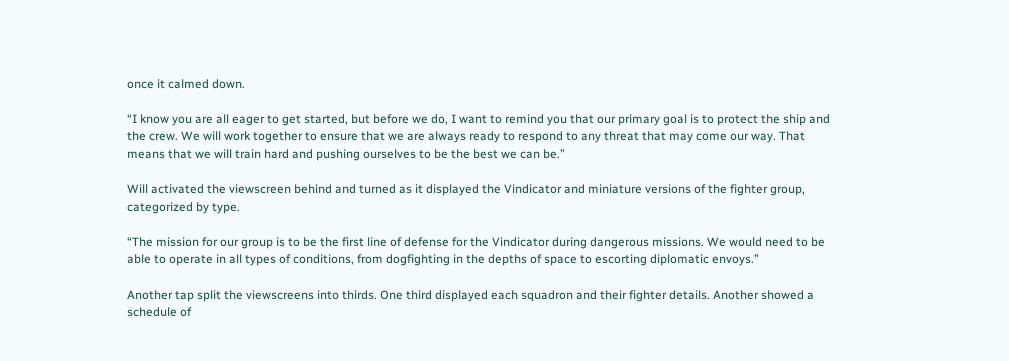once it calmed down.

“I know you are all eager to get started, but before we do, I want to remind you that our primary goal is to protect the ship and the crew. We will work together to ensure that we are always ready to respond to any threat that may come our way. That means that we will train hard and pushing ourselves to be the best we can be.”

Will activated the viewscreen behind and turned as it displayed the Vindicator and miniature versions of the fighter group, categorized by type.

“The mission for our group is to be the first line of defense for the Vindicator during dangerous missions. We would need to be able to operate in all types of conditions, from dogfighting in the depths of space to escorting diplomatic envoys.”

Another tap split the viewscreens into thirds. One third displayed each squadron and their fighter details. Another showed a schedule of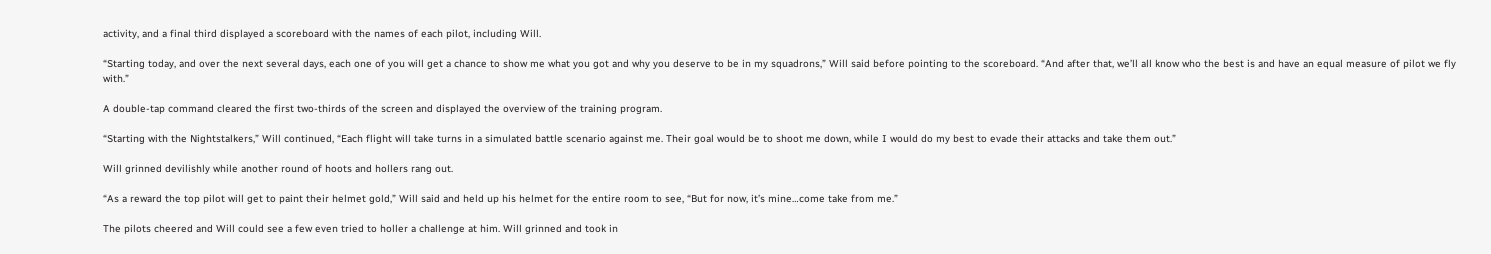activity, and a final third displayed a scoreboard with the names of each pilot, including Will.

“Starting today, and over the next several days, each one of you will get a chance to show me what you got and why you deserve to be in my squadrons,” Will said before pointing to the scoreboard. “And after that, we’ll all know who the best is and have an equal measure of pilot we fly with.”

A double-tap command cleared the first two-thirds of the screen and displayed the overview of the training program.

“Starting with the Nightstalkers,” Will continued, “Each flight will take turns in a simulated battle scenario against me. Their goal would be to shoot me down, while I would do my best to evade their attacks and take them out.”

Will grinned devilishly while another round of hoots and hollers rang out.

“As a reward the top pilot will get to paint their helmet gold,” Will said and held up his helmet for the entire room to see, “But for now, it’s mine…come take from me.”

The pilots cheered and Will could see a few even tried to holler a challenge at him. Will grinned and took in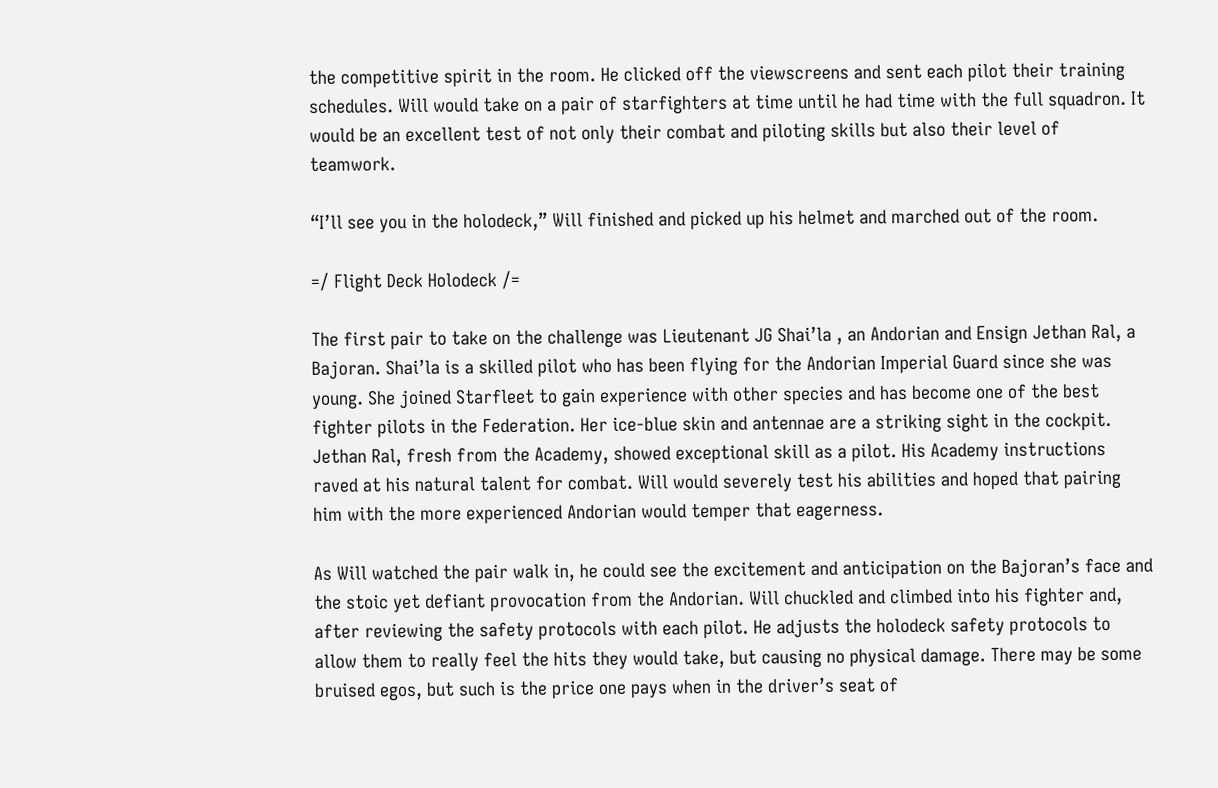the competitive spirit in the room. He clicked off the viewscreens and sent each pilot their training schedules. Will would take on a pair of starfighters at time until he had time with the full squadron. It would be an excellent test of not only their combat and piloting skills but also their level of teamwork.

“I’ll see you in the holodeck,” Will finished and picked up his helmet and marched out of the room.

=/ Flight Deck Holodeck /=

The first pair to take on the challenge was Lieutenant JG Shai’la , an Andorian and Ensign Jethan Ral, a Bajoran. Shai’la is a skilled pilot who has been flying for the Andorian Imperial Guard since she was young. She joined Starfleet to gain experience with other species and has become one of the best fighter pilots in the Federation. Her ice-blue skin and antennae are a striking sight in the cockpit. Jethan Ral, fresh from the Academy, showed exceptional skill as a pilot. His Academy instructions raved at his natural talent for combat. Will would severely test his abilities and hoped that pairing him with the more experienced Andorian would temper that eagerness.

As Will watched the pair walk in, he could see the excitement and anticipation on the Bajoran’s face and the stoic yet defiant provocation from the Andorian. Will chuckled and climbed into his fighter and, after reviewing the safety protocols with each pilot. He adjusts the holodeck safety protocols to allow them to really feel the hits they would take, but causing no physical damage. There may be some bruised egos, but such is the price one pays when in the driver’s seat of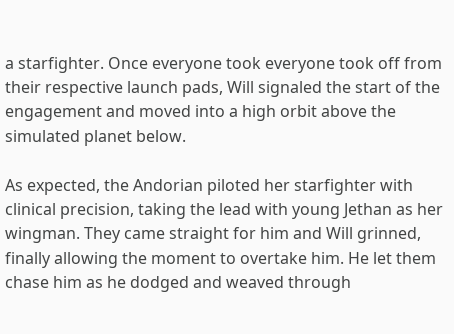a starfighter. Once everyone took everyone took off from their respective launch pads, Will signaled the start of the engagement and moved into a high orbit above the simulated planet below.

As expected, the Andorian piloted her starfighter with clinical precision, taking the lead with young Jethan as her wingman. They came straight for him and Will grinned, finally allowing the moment to overtake him. He let them chase him as he dodged and weaved through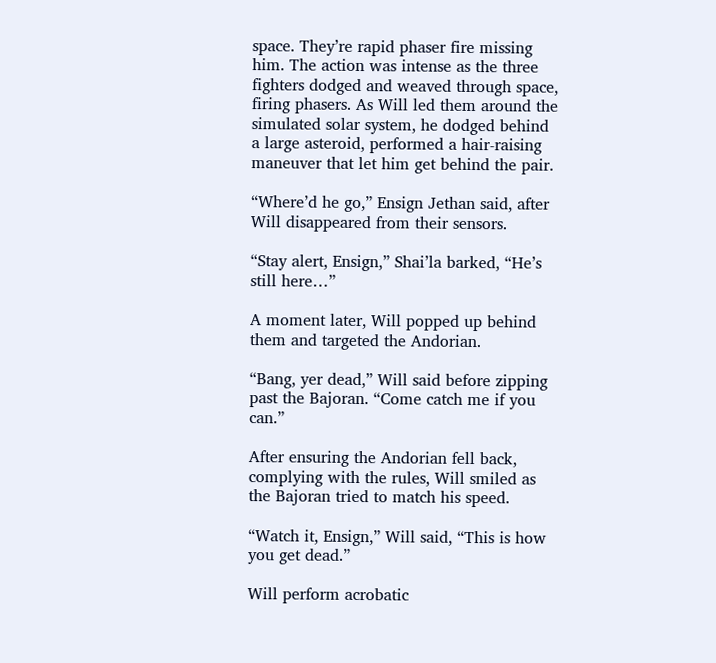space. They’re rapid phaser fire missing him. The action was intense as the three fighters dodged and weaved through space, firing phasers. As Will led them around the simulated solar system, he dodged behind a large asteroid, performed a hair-raising maneuver that let him get behind the pair.

“Where’d he go,” Ensign Jethan said, after Will disappeared from their sensors.

“Stay alert, Ensign,” Shai’la barked, “He’s still here…”

A moment later, Will popped up behind them and targeted the Andorian.

“Bang, yer dead,” Will said before zipping past the Bajoran. “Come catch me if you can.”

After ensuring the Andorian fell back, complying with the rules, Will smiled as the Bajoran tried to match his speed.

“Watch it, Ensign,” Will said, “This is how you get dead.”

Will perform acrobatic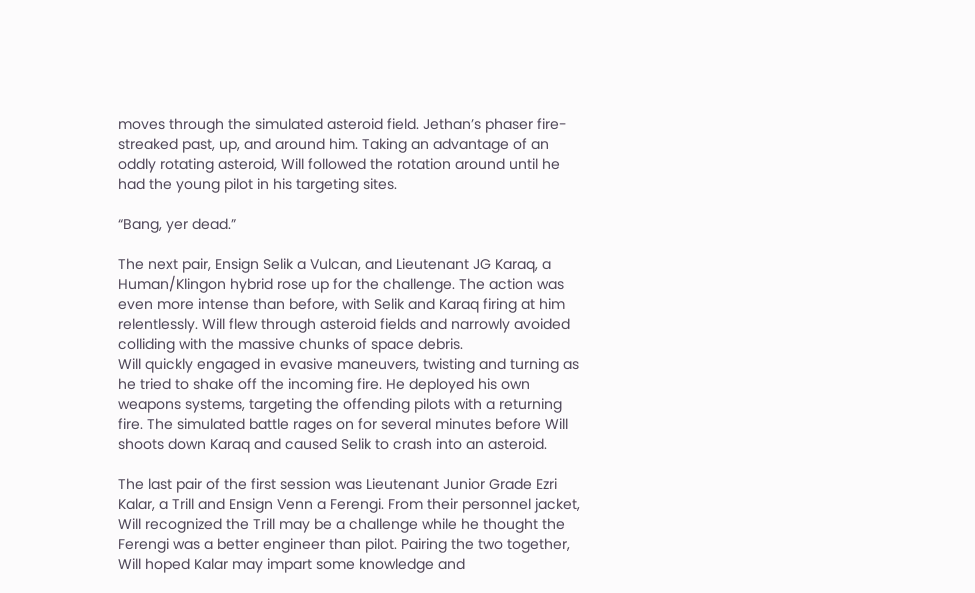moves through the simulated asteroid field. Jethan’s phaser fire-streaked past, up, and around him. Taking an advantage of an oddly rotating asteroid, Will followed the rotation around until he had the young pilot in his targeting sites.

“Bang, yer dead.”

The next pair, Ensign Selik a Vulcan, and Lieutenant JG Karaq, a Human/Klingon hybrid rose up for the challenge. The action was even more intense than before, with Selik and Karaq firing at him relentlessly. Will flew through asteroid fields and narrowly avoided colliding with the massive chunks of space debris.
Will quickly engaged in evasive maneuvers, twisting and turning as he tried to shake off the incoming fire. He deployed his own weapons systems, targeting the offending pilots with a returning fire. The simulated battle rages on for several minutes before Will shoots down Karaq and caused Selik to crash into an asteroid.

The last pair of the first session was Lieutenant Junior Grade Ezri Kalar, a Trill and Ensign Venn a Ferengi. From their personnel jacket, Will recognized the Trill may be a challenge while he thought the Ferengi was a better engineer than pilot. Pairing the two together, Will hoped Kalar may impart some knowledge and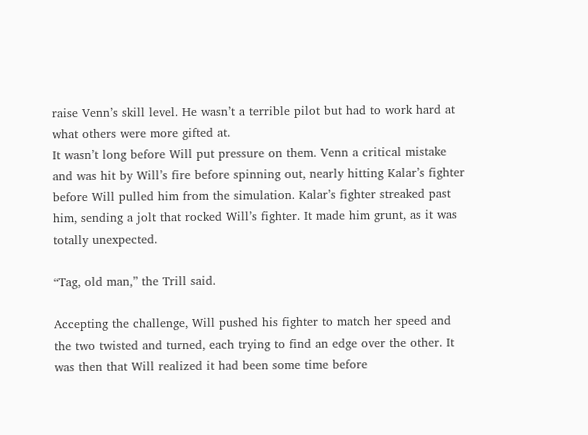raise Venn’s skill level. He wasn’t a terrible pilot but had to work hard at what others were more gifted at.
It wasn’t long before Will put pressure on them. Venn a critical mistake and was hit by Will’s fire before spinning out, nearly hitting Kalar’s fighter before Will pulled him from the simulation. Kalar’s fighter streaked past him, sending a jolt that rocked Will’s fighter. It made him grunt, as it was totally unexpected.

“Tag, old man,” the Trill said.

Accepting the challenge, Will pushed his fighter to match her speed and the two twisted and turned, each trying to find an edge over the other. It was then that Will realized it had been some time before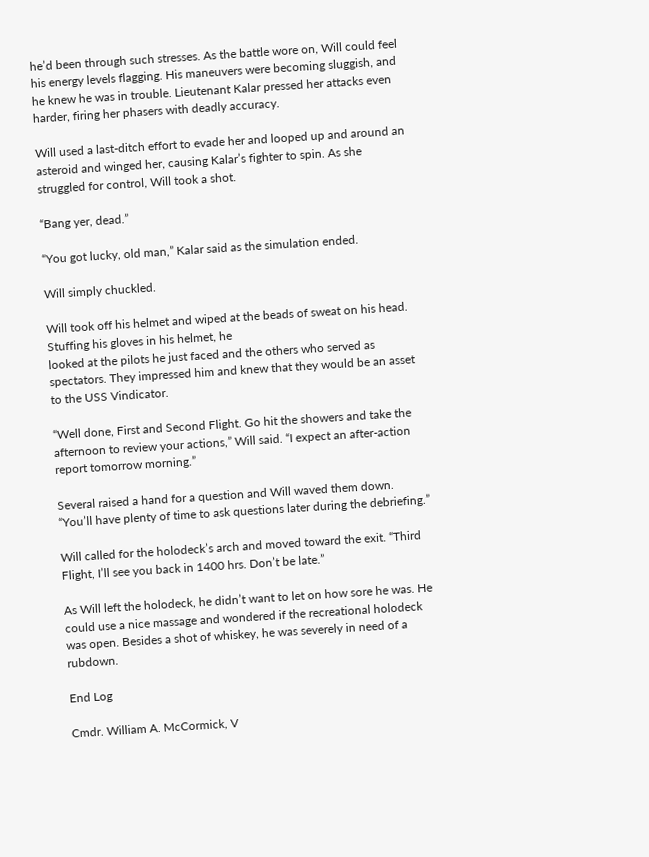he’d been through such stresses. As the battle wore on, Will could feel his energy levels flagging. His maneuvers were becoming sluggish, and he knew he was in trouble. Lieutenant Kalar pressed her attacks even harder, firing her phasers with deadly accuracy.

Will used a last-ditch effort to evade her and looped up and around an asteroid and winged her, causing Kalar’s fighter to spin. As she struggled for control, Will took a shot.

“Bang yer, dead.”

“You got lucky, old man,” Kalar said as the simulation ended.

Will simply chuckled.

Will took off his helmet and wiped at the beads of sweat on his head. Stuffing his gloves in his helmet, he
looked at the pilots he just faced and the others who served as spectators. They impressed him and knew that they would be an asset to the USS Vindicator.

“Well done, First and Second Flight. Go hit the showers and take the afternoon to review your actions,” Will said. “I expect an after-action report tomorrow morning.”

Several raised a hand for a question and Will waved them down. “You’ll have plenty of time to ask questions later during the debriefing.”

Will called for the holodeck’s arch and moved toward the exit. “Third Flight, I’ll see you back in 1400 hrs. Don’t be late.”

As Will left the holodeck, he didn’t want to let on how sore he was. He could use a nice massage and wondered if the recreational holodeck was open. Besides a shot of whiskey, he was severely in need of a rubdown.

End Log

Cmdr. William A. McCormick, V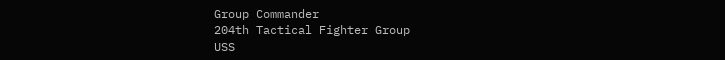Group Commander
204th Tactical Fighter Group
USS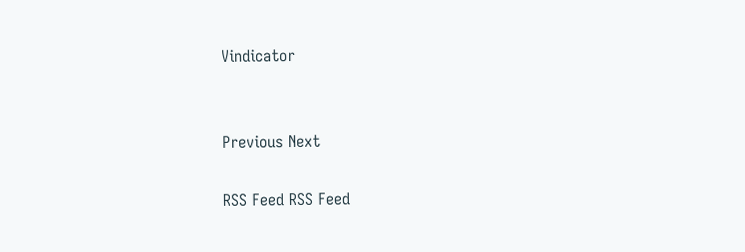Vindicator


Previous Next

RSS Feed RSS Feed